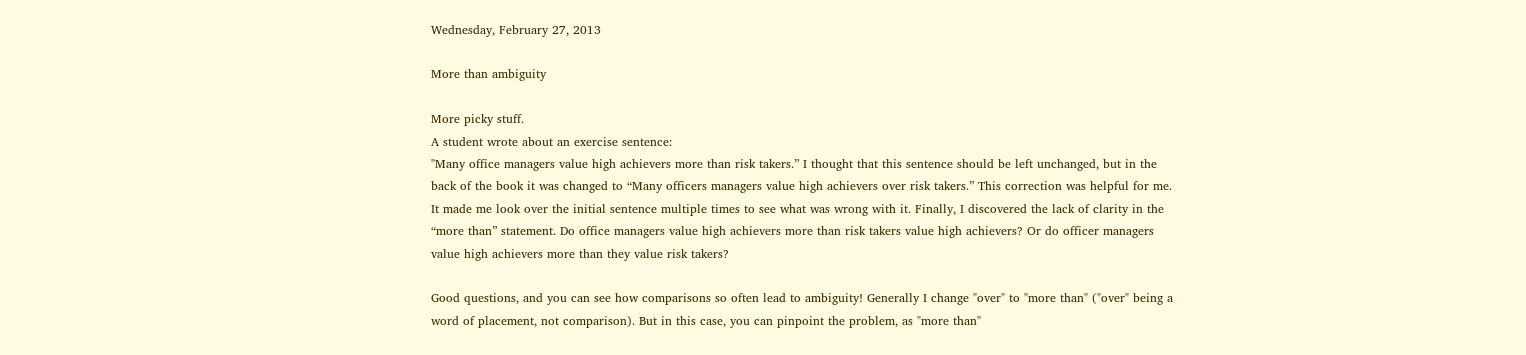Wednesday, February 27, 2013

More than ambiguity

More picky stuff.
A student wrote about an exercise sentence:
"Many office managers value high achievers more than risk takers.” I thought that this sentence should be left unchanged, but in the back of the book it was changed to “Many officers managers value high achievers over risk takers.” This correction was helpful for me. It made me look over the initial sentence multiple times to see what was wrong with it. Finally, I discovered the lack of clarity in the “more than” statement. Do office managers value high achievers more than risk takers value high achievers? Or do officer managers value high achievers more than they value risk takers?

Good questions, and you can see how comparisons so often lead to ambiguity! Generally I change "over" to "more than" ("over" being a word of placement, not comparison). But in this case, you can pinpoint the problem, as "more than"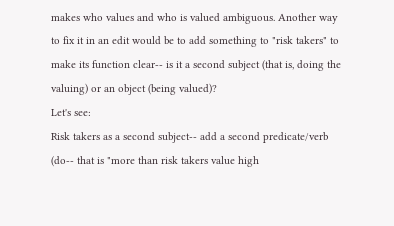makes who values and who is valued ambiguous. Another way to fix it in an edit would be to add something to "risk takers" to make its function clear-- is it a second subject (that is, doing the valuing) or an object (being valued)?
Let's see:
Risk takers as a second subject-- add a second predicate/verb (do-- that is "more than risk takers value high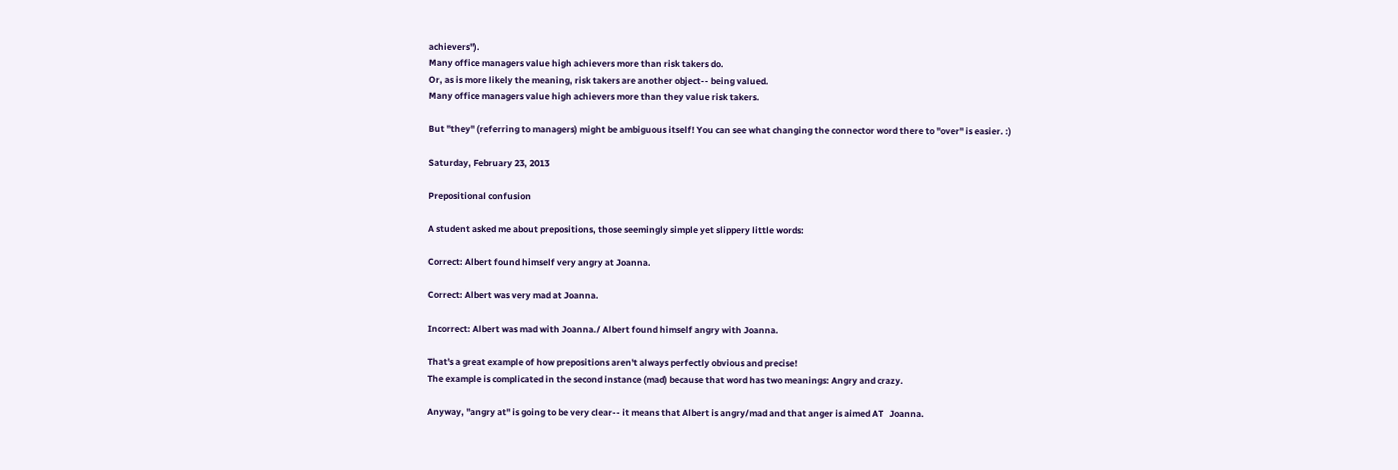achievers").
Many office managers value high achievers more than risk takers do.
Or, as is more likely the meaning, risk takers are another object-- being valued.
Many office managers value high achievers more than they value risk takers.

But "they" (referring to managers) might be ambiguous itself! You can see what changing the connector word there to "over" is easier. :)

Saturday, February 23, 2013

Prepositional confusion

A student asked me about prepositions, those seemingly simple yet slippery little words:

Correct: Albert found himself very angry at Joanna.

Correct: Albert was very mad at Joanna.

Incorrect: Albert was mad with Joanna./ Albert found himself angry with Joanna.

That's a great example of how prepositions aren't always perfectly obvious and precise!
The example is complicated in the second instance (mad) because that word has two meanings: Angry and crazy.

Anyway, "angry at" is going to be very clear-- it means that Albert is angry/mad and that anger is aimed AT   Joanna.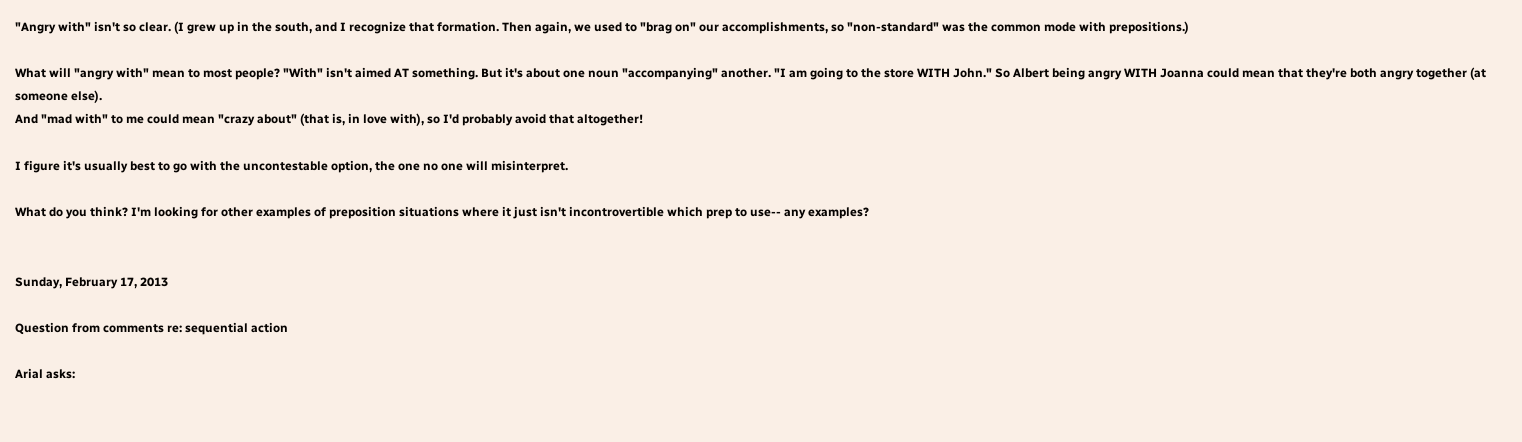"Angry with" isn't so clear. (I grew up in the south, and I recognize that formation. Then again, we used to "brag on" our accomplishments, so "non-standard" was the common mode with prepositions.)

What will "angry with" mean to most people? "With" isn't aimed AT something. But it's about one noun "accompanying" another. "I am going to the store WITH John." So Albert being angry WITH Joanna could mean that they're both angry together (at someone else).
And "mad with" to me could mean "crazy about" (that is, in love with), so I'd probably avoid that altogether!

I figure it's usually best to go with the uncontestable option, the one no one will misinterpret.

What do you think? I'm looking for other examples of preposition situations where it just isn't incontrovertible which prep to use-- any examples?


Sunday, February 17, 2013

Question from comments re: sequential action

Arial asks: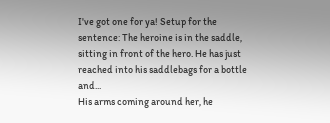I've got one for ya! Setup for the sentence: The heroine is in the saddle, sitting in front of the hero. He has just reached into his saddlebags for a bottle and...
His arms coming around her, he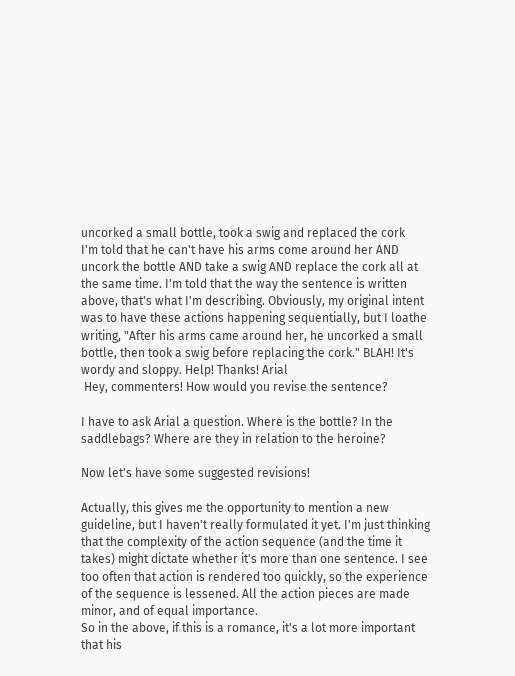uncorked a small bottle, took a swig and replaced the cork
I'm told that he can't have his arms come around her AND uncork the bottle AND take a swig AND replace the cork all at the same time. I'm told that the way the sentence is written above, that's what I'm describing. Obviously, my original intent was to have these actions happening sequentially, but I loathe writing, "After his arms came around her, he uncorked a small bottle, then took a swig before replacing the cork." BLAH! It's wordy and sloppy. Help! Thanks! Arial
 Hey, commenters! How would you revise the sentence?

I have to ask Arial a question. Where is the bottle? In the saddlebags? Where are they in relation to the heroine?

Now let's have some suggested revisions!

Actually, this gives me the opportunity to mention a new guideline, but I haven't really formulated it yet. I'm just thinking that the complexity of the action sequence (and the time it takes) might dictate whether it's more than one sentence. I see too often that action is rendered too quickly, so the experience of the sequence is lessened. All the action pieces are made minor, and of equal importance.
So in the above, if this is a romance, it's a lot more important that his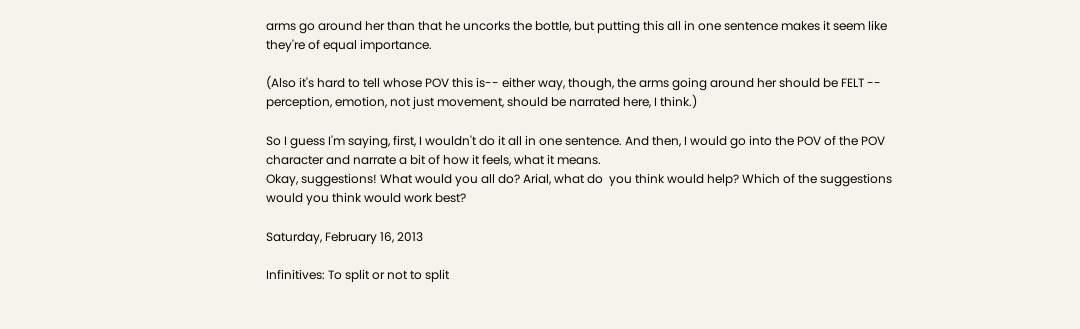arms go around her than that he uncorks the bottle, but putting this all in one sentence makes it seem like they're of equal importance.

(Also it's hard to tell whose POV this is-- either way, though, the arms going around her should be FELT -- perception, emotion, not just movement, should be narrated here, I think.)

So I guess I'm saying, first, I wouldn't do it all in one sentence. And then, I would go into the POV of the POV character and narrate a bit of how it feels, what it means.
Okay, suggestions! What would you all do? Arial, what do  you think would help? Which of the suggestions would you think would work best?

Saturday, February 16, 2013

Infinitives: To split or not to split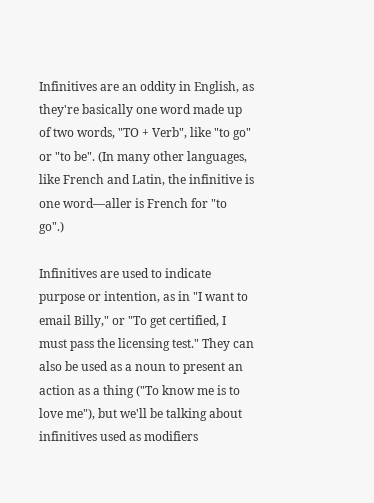Infinitives are an oddity in English, as they're basically one word made up of two words, "TO + Verb", like "to go" or "to be". (In many other languages, like French and Latin, the infinitive is one word—aller is French for "to go".)

Infinitives are used to indicate purpose or intention, as in "I want to email Billy," or "To get certified, I must pass the licensing test." They can also be used as a noun to present an action as a thing ("To know me is to love me"), but we'll be talking about infinitives used as modifiers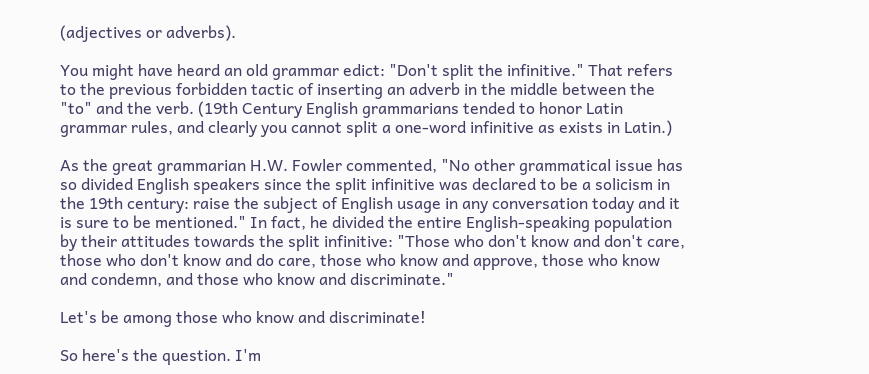(adjectives or adverbs).

You might have heard an old grammar edict: "Don't split the infinitive." That refers to the previous forbidden tactic of inserting an adverb in the middle between the "to" and the verb. (19th Century English grammarians tended to honor Latin grammar rules, and clearly you cannot split a one-word infinitive as exists in Latin.)

As the great grammarian H.W. Fowler commented, "No other grammatical issue has so divided English speakers since the split infinitive was declared to be a solicism in the 19th century: raise the subject of English usage in any conversation today and it is sure to be mentioned." In fact, he divided the entire English-speaking population by their attitudes towards the split infinitive: "Those who don't know and don't care, those who don't know and do care, those who know and approve, those who know and condemn, and those who know and discriminate."

Let's be among those who know and discriminate!

So here's the question. I'm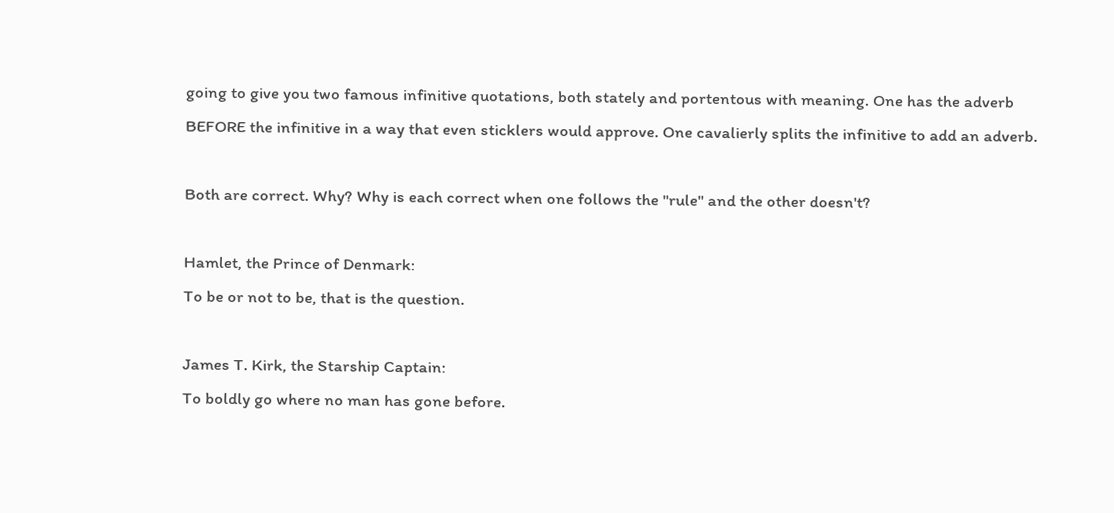going to give you two famous infinitive quotations, both stately and portentous with meaning. One has the adverb BEFORE the infinitive in a way that even sticklers would approve. One cavalierly splits the infinitive to add an adverb.

Both are correct. Why? Why is each correct when one follows the "rule" and the other doesn't?

Hamlet, the Prince of Denmark:
To be or not to be, that is the question.

James T. Kirk, the Starship Captain:
To boldly go where no man has gone before.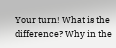Your turn! What is the difference? Why in the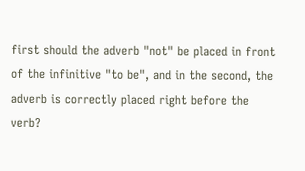first should the adverb "not" be placed in front of the infinitive "to be", and in the second, the adverb is correctly placed right before the verb?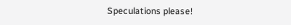Speculations please!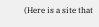(Here is a site that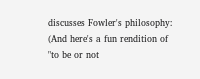discusses Fowler's philosophy:
(And here's a fun rendition of "to be or not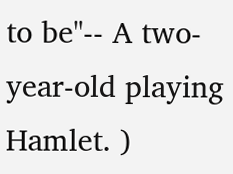to be"-- A two-year-old playing Hamlet. )